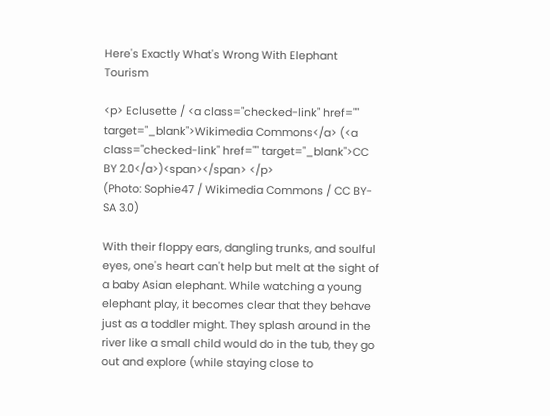Here's Exactly What's Wrong With Elephant Tourism

<p> Eclusette / <a class="checked-link" href="" target="_blank">Wikimedia Commons</a> (<a class="checked-link" href="" target="_blank">CC BY 2.0</a>)<span></span> </p>
(Photo: Sophie47 / Wikimedia Commons / CC BY-SA 3.0)

With their floppy ears, dangling trunks, and soulful eyes, one's heart can't help but melt at the sight of a baby Asian elephant. While watching a young elephant play, it becomes clear that they behave just as a toddler might. They splash around in the river like a small child would do in the tub, they go out and explore (while staying close to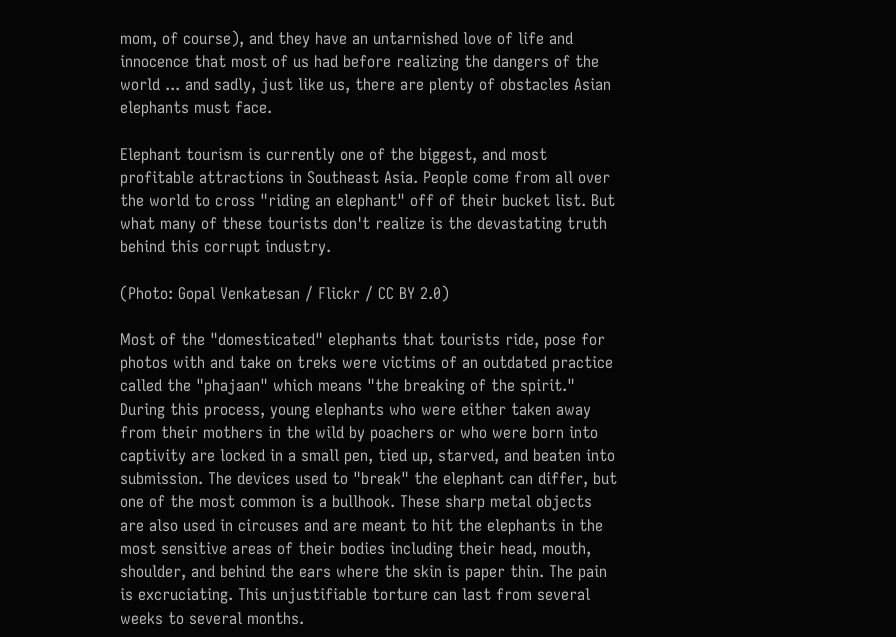mom, of course), and they have an untarnished love of life and innocence that most of us had before realizing the dangers of the world ... and sadly, just like us, there are plenty of obstacles Asian elephants must face.

Elephant tourism is currently one of the biggest, and most profitable attractions in Southeast Asia. People come from all over the world to cross "riding an elephant" off of their bucket list. But what many of these tourists don't realize is the devastating truth behind this corrupt industry.

(Photo: Gopal Venkatesan / Flickr / CC BY 2.0)

Most of the "domesticated" elephants that tourists ride, pose for photos with and take on treks were victims of an outdated practice called the "phajaan" which means "the breaking of the spirit." During this process, young elephants who were either taken away from their mothers in the wild by poachers or who were born into captivity are locked in a small pen, tied up, starved, and beaten into submission. The devices used to "break" the elephant can differ, but one of the most common is a bullhook. These sharp metal objects are also used in circuses and are meant to hit the elephants in the most sensitive areas of their bodies including their head, mouth, shoulder, and behind the ears where the skin is paper thin. The pain is excruciating. This unjustifiable torture can last from several weeks to several months.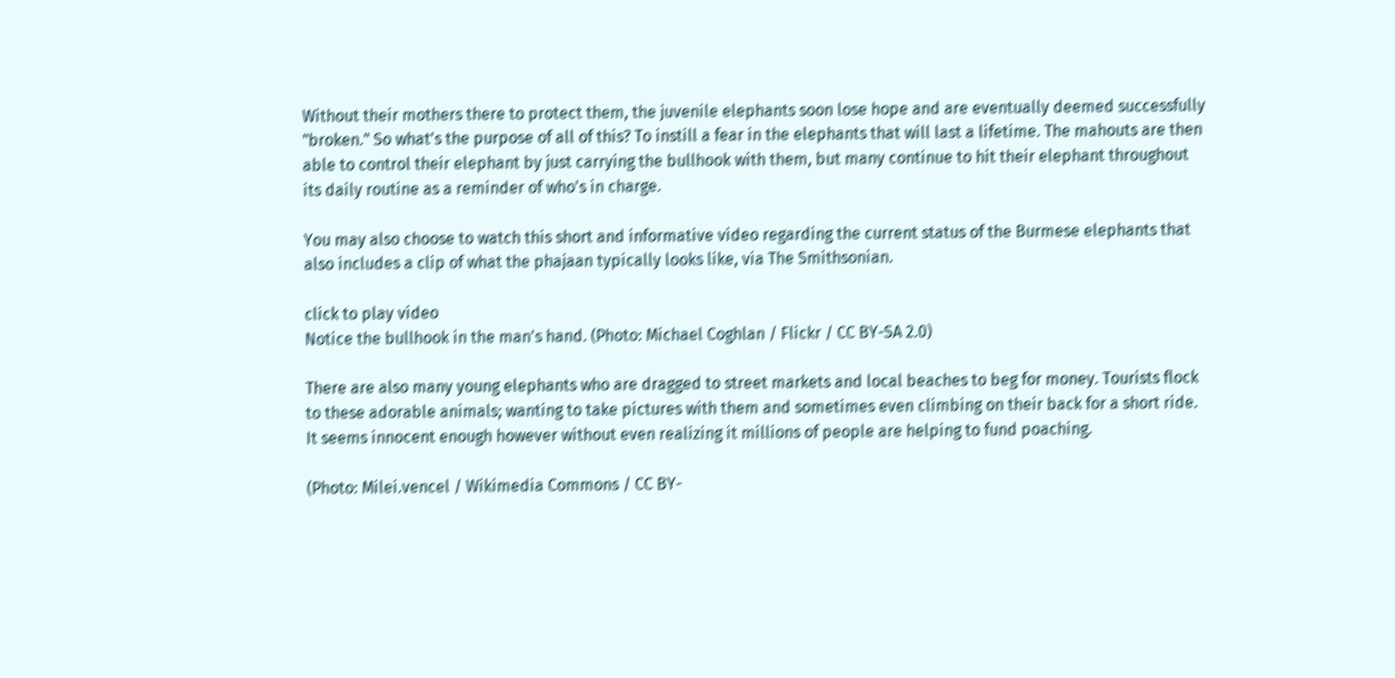Without their mothers there to protect them, the juvenile elephants soon lose hope and are eventually deemed successfully "broken." So what's the purpose of all of this? To instill a fear in the elephants that will last a lifetime. The mahouts are then able to control their elephant by just carrying the bullhook with them, but many continue to hit their elephant throughout its daily routine as a reminder of who's in charge.

You may also choose to watch this short and informative video regarding the current status of the Burmese elephants that also includes a clip of what the phajaan typically looks like, via The Smithsonian.

click to play video
Notice the bullhook in the man's hand. (Photo: Michael Coghlan / Flickr / CC BY-SA 2.0)

There are also many young elephants who are dragged to street markets and local beaches to beg for money. Tourists flock to these adorable animals; wanting to take pictures with them and sometimes even climbing on their back for a short ride. It seems innocent enough however without even realizing it millions of people are helping to fund poaching.

(Photo: Milei.vencel / Wikimedia Commons / CC BY-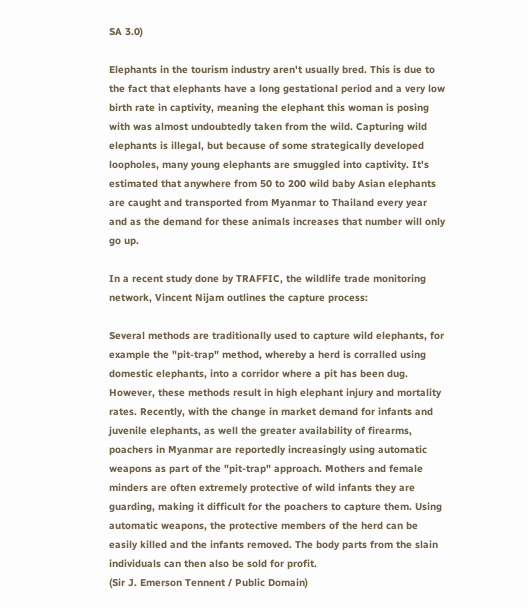SA 3.0)

Elephants in the tourism industry aren't usually bred. This is due to the fact that elephants have a long gestational period and a very low birth rate in captivity, meaning the elephant this woman is posing with was almost undoubtedly taken from the wild. Capturing wild elephants is illegal, but because of some strategically developed loopholes, many young elephants are smuggled into captivity. It's estimated that anywhere from 50 to 200 wild baby Asian elephants are caught and transported from Myanmar to Thailand every year and as the demand for these animals increases that number will only go up.

In a recent study done by TRAFFIC, the wildlife trade monitoring network, Vincent Nijam outlines the capture process:

Several methods are traditionally used to capture wild elephants, for example the "pit-trap" method, whereby a herd is corralled using domestic elephants, into a corridor where a pit has been dug. However, these methods result in high elephant injury and mortality rates. Recently, with the change in market demand for infants and juvenile elephants, as well the greater availability of firearms, poachers in Myanmar are reportedly increasingly using automatic weapons as part of the "pit-trap" approach. Mothers and female minders are often extremely protective of wild infants they are guarding, making it difficult for the poachers to capture them. Using automatic weapons, the protective members of the herd can be easily killed and the infants removed. The body parts from the slain individuals can then also be sold for profit.
(Sir J. Emerson Tennent / Public Domain)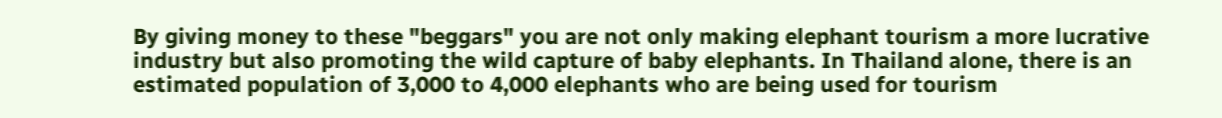By giving money to these "beggars" you are not only making elephant tourism a more lucrative industry but also promoting the wild capture of baby elephants. In Thailand alone, there is an estimated population of 3,000 to 4,000 elephants who are being used for tourism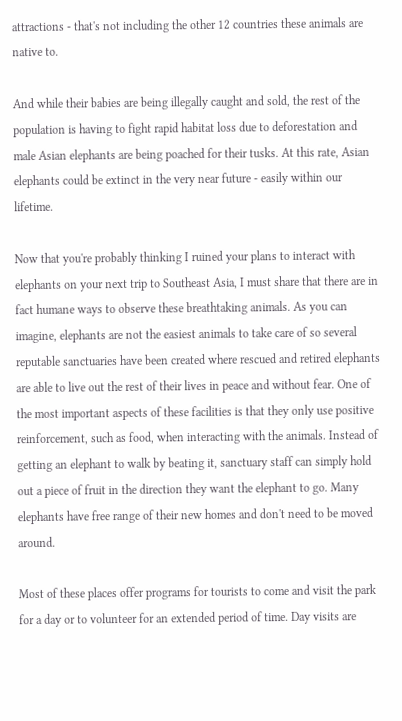attractions - that's not including the other 12 countries these animals are native to.

And while their babies are being illegally caught and sold, the rest of the population is having to fight rapid habitat loss due to deforestation and male Asian elephants are being poached for their tusks. At this rate, Asian elephants could be extinct in the very near future - easily within our lifetime.

Now that you're probably thinking I ruined your plans to interact with elephants on your next trip to Southeast Asia, I must share that there are in fact humane ways to observe these breathtaking animals. As you can imagine, elephants are not the easiest animals to take care of so several reputable sanctuaries have been created where rescued and retired elephants are able to live out the rest of their lives in peace and without fear. One of the most important aspects of these facilities is that they only use positive reinforcement, such as food, when interacting with the animals. Instead of getting an elephant to walk by beating it, sanctuary staff can simply hold out a piece of fruit in the direction they want the elephant to go. Many elephants have free range of their new homes and don't need to be moved around.

Most of these places offer programs for tourists to come and visit the park for a day or to volunteer for an extended period of time. Day visits are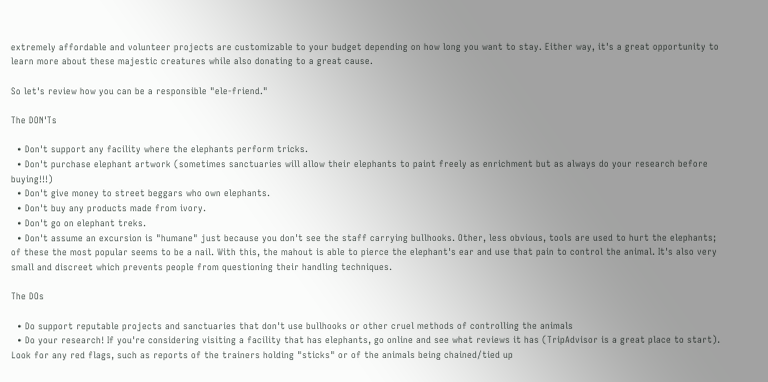extremely affordable and volunteer projects are customizable to your budget depending on how long you want to stay. Either way, it's a great opportunity to learn more about these majestic creatures while also donating to a great cause.

So let's review how you can be a responsible "ele-friend."

The DON'Ts

  • Don't support any facility where the elephants perform tricks.
  • Don't purchase elephant artwork (sometimes sanctuaries will allow their elephants to paint freely as enrichment but as always do your research before buying!!!)
  • Don't give money to street beggars who own elephants.
  • Don't buy any products made from ivory.
  • Don't go on elephant treks.
  • Don't assume an excursion is "humane" just because you don't see the staff carrying bullhooks. Other, less obvious, tools are used to hurt the elephants; of these the most popular seems to be a nail. With this, the mahout is able to pierce the elephant's ear and use that pain to control the animal. It's also very small and discreet which prevents people from questioning their handling techniques.

The DOs

  • Do support reputable projects and sanctuaries that don't use bullhooks or other cruel methods of controlling the animals
  • Do your research! If you're considering visiting a facility that has elephants, go online and see what reviews it has (TripAdvisor is a great place to start). Look for any red flags, such as reports of the trainers holding "sticks" or of the animals being chained/tied up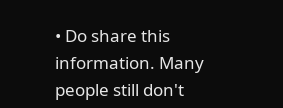• Do share this information. Many people still don't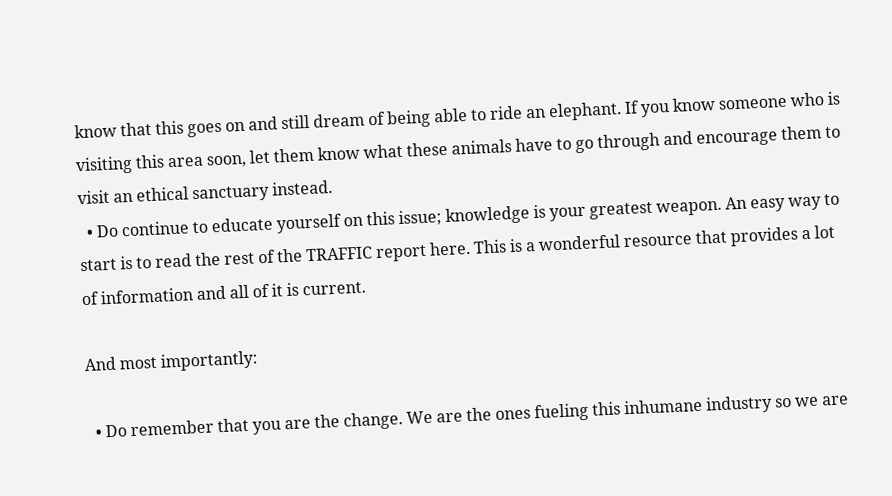know that this goes on and still dream of being able to ride an elephant. If you know someone who is visiting this area soon, let them know what these animals have to go through and encourage them to visit an ethical sanctuary instead.
  • Do continue to educate yourself on this issue; knowledge is your greatest weapon. An easy way to start is to read the rest of the TRAFFIC report here. This is a wonderful resource that provides a lot of information and all of it is current.

And most importantly:

  • Do remember that you are the change. We are the ones fueling this inhumane industry so we are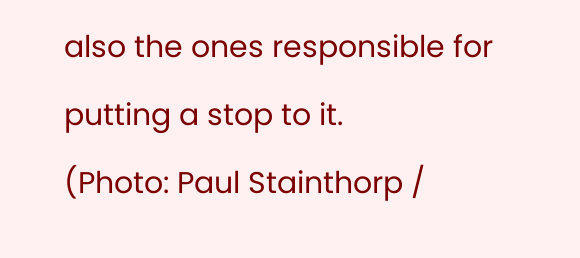also the ones responsible for putting a stop to it.
(Photo: Paul Stainthorp /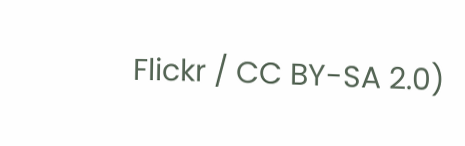Flickr / CC BY-SA 2.0)